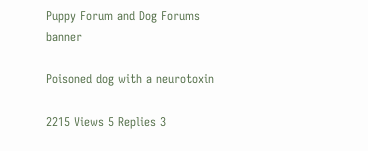Puppy Forum and Dog Forums banner

Poisoned dog with a neurotoxin

2215 Views 5 Replies 3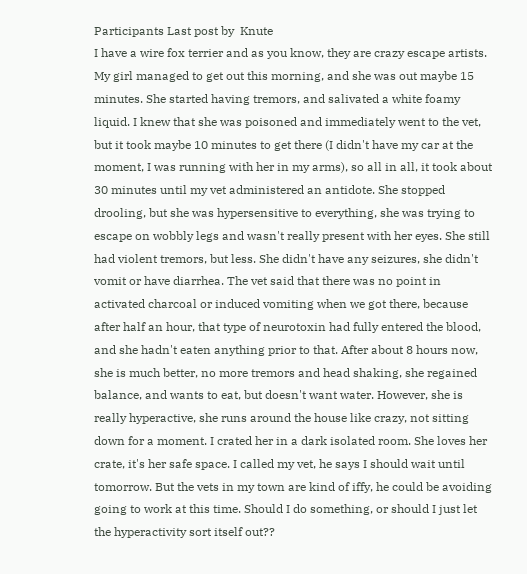Participants Last post by  Knute
I have a wire fox terrier and as you know, they are crazy escape artists. My girl managed to get out this morning, and she was out maybe 15 minutes. She started having tremors, and salivated a white foamy liquid. I knew that she was poisoned and immediately went to the vet, but it took maybe 10 minutes to get there (I didn't have my car at the moment, I was running with her in my arms), so all in all, it took about 30 minutes until my vet administered an antidote. She stopped drooling, but she was hypersensitive to everything, she was trying to escape on wobbly legs and wasn't really present with her eyes. She still had violent tremors, but less. She didn't have any seizures, she didn't vomit or have diarrhea. The vet said that there was no point in activated charcoal or induced vomiting when we got there, because after half an hour, that type of neurotoxin had fully entered the blood, and she hadn't eaten anything prior to that. After about 8 hours now, she is much better, no more tremors and head shaking, she regained balance, and wants to eat, but doesn't want water. However, she is really hyperactive, she runs around the house like crazy, not sitting down for a moment. I crated her in a dark isolated room. She loves her crate, it's her safe space. I called my vet, he says I should wait until tomorrow. But the vets in my town are kind of iffy, he could be avoiding going to work at this time. Should I do something, or should I just let the hyperactivity sort itself out??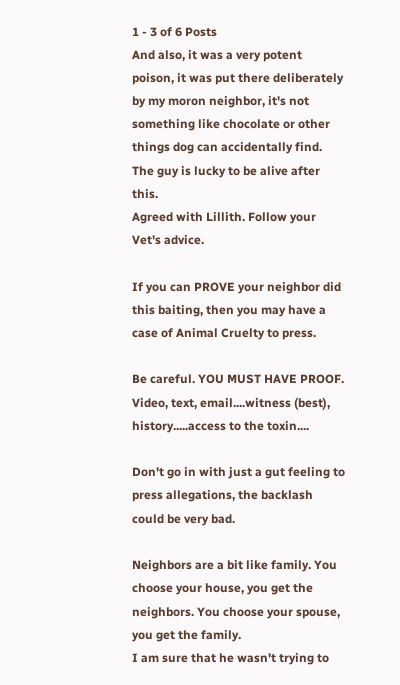1 - 3 of 6 Posts
And also, it was a very potent poison, it was put there deliberately by my moron neighbor, it's not something like chocolate or other things dog can accidentally find. The guy is lucky to be alive after this.
Agreed with Lillith. Follow your Vet's advice.

If you can PROVE your neighbor did this baiting, then you may have a case of Animal Cruelty to press.

Be careful. YOU MUST HAVE PROOF. Video, text, email....witness (best), history.....access to the toxin....

Don't go in with just a gut feeling to press allegations, the backlash could be very bad.

Neighbors are a bit like family. You choose your house, you get the neighbors. You choose your spouse, you get the family.
I am sure that he wasn't trying to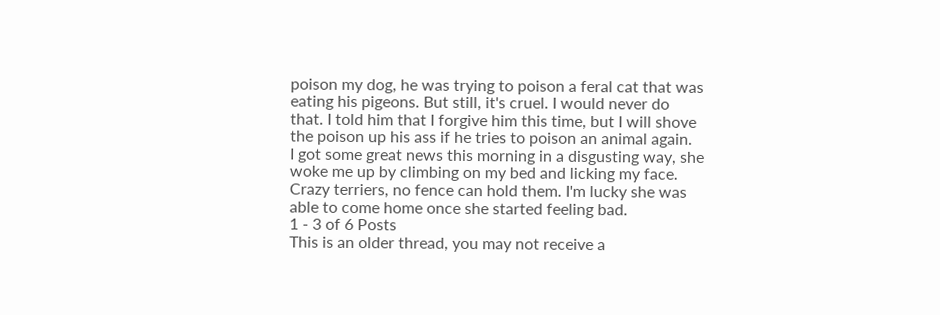poison my dog, he was trying to poison a feral cat that was eating his pigeons. But still, it's cruel. I would never do that. I told him that I forgive him this time, but I will shove the poison up his ass if he tries to poison an animal again.
I got some great news this morning in a disgusting way, she woke me up by climbing on my bed and licking my face. Crazy terriers, no fence can hold them. I'm lucky she was able to come home once she started feeling bad.
1 - 3 of 6 Posts
This is an older thread, you may not receive a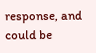response, and could be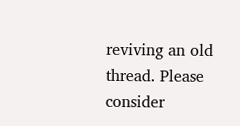reviving an old thread. Please consider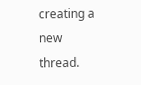creating a new thread.